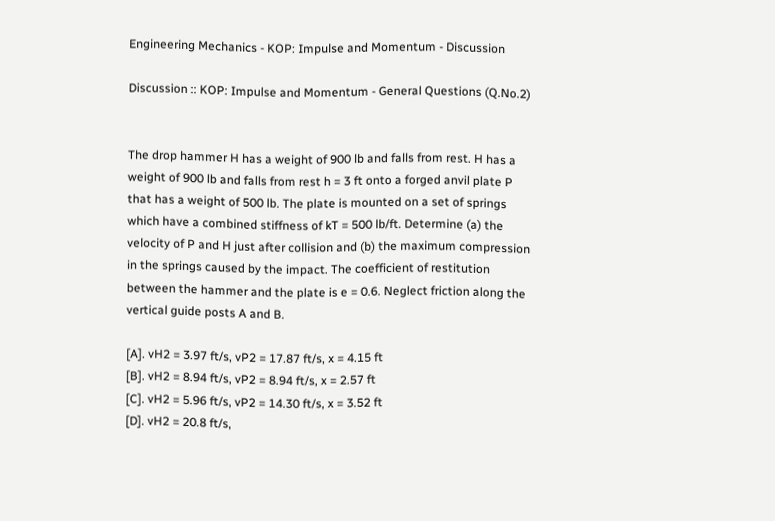Engineering Mechanics - KOP: Impulse and Momentum - Discussion

Discussion :: KOP: Impulse and Momentum - General Questions (Q.No.2)


The drop hammer H has a weight of 900 lb and falls from rest. H has a weight of 900 lb and falls from rest h = 3 ft onto a forged anvil plate P that has a weight of 500 lb. The plate is mounted on a set of springs which have a combined stiffness of kT = 500 lb/ft. Determine (a) the velocity of P and H just after collision and (b) the maximum compression in the springs caused by the impact. The coefficient of restitution between the hammer and the plate is e = 0.6. Neglect friction along the vertical guide posts A and B.

[A]. vH2 = 3.97 ft/s, vP2 = 17.87 ft/s, x = 4.15 ft
[B]. vH2 = 8.94 ft/s, vP2 = 8.94 ft/s, x = 2.57 ft
[C]. vH2 = 5.96 ft/s, vP2 = 14.30 ft/s, x = 3.52 ft
[D]. vH2 = 20.8 ft/s,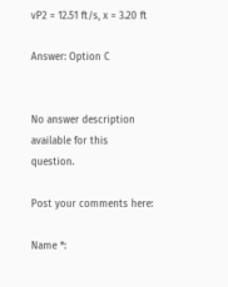vP2 = 12.51 ft/s, x = 3.20 ft

Answer: Option C


No answer description available for this question.

Post your comments here:

Name *: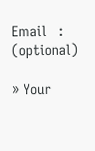Email   : (optional)

» Your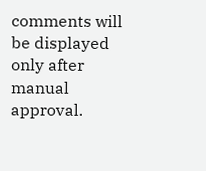comments will be displayed only after manual approval.